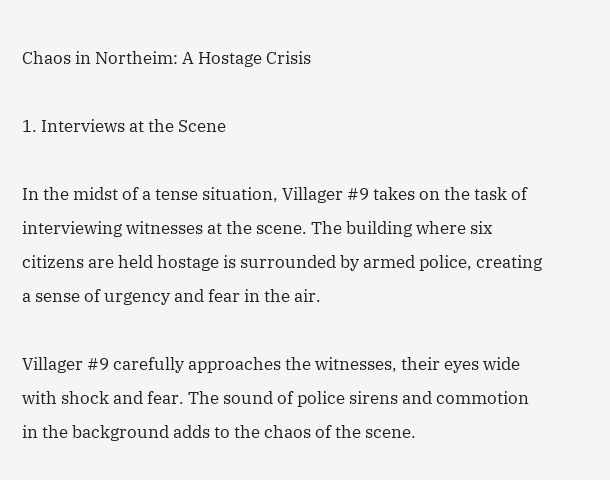Chaos in Northeim: A Hostage Crisis

1. Interviews at the Scene

In the midst of a tense situation, Villager #9 takes on the task of interviewing witnesses at the scene. The building where six citizens are held hostage is surrounded by armed police, creating a sense of urgency and fear in the air.

Villager #9 carefully approaches the witnesses, their eyes wide with shock and fear. The sound of police sirens and commotion in the background adds to the chaos of the scene.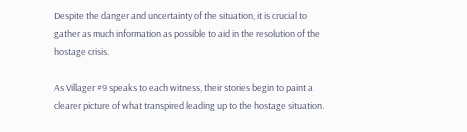Despite the danger and uncertainty of the situation, it is crucial to gather as much information as possible to aid in the resolution of the hostage crisis.

As Villager #9 speaks to each witness, their stories begin to paint a clearer picture of what transpired leading up to the hostage situation.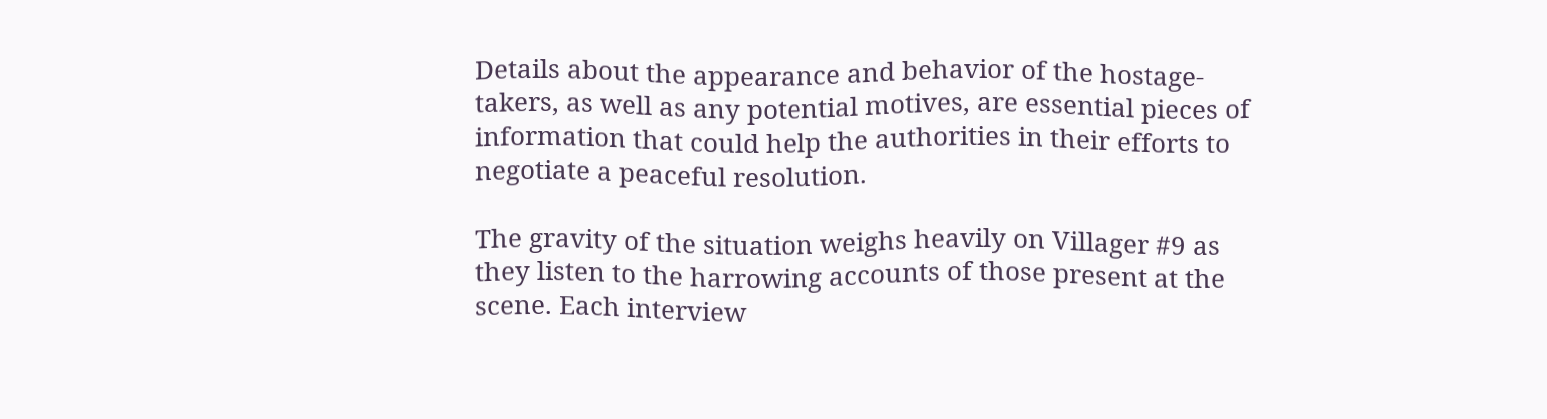Details about the appearance and behavior of the hostage-takers, as well as any potential motives, are essential pieces of information that could help the authorities in their efforts to negotiate a peaceful resolution.

The gravity of the situation weighs heavily on Villager #9 as they listen to the harrowing accounts of those present at the scene. Each interview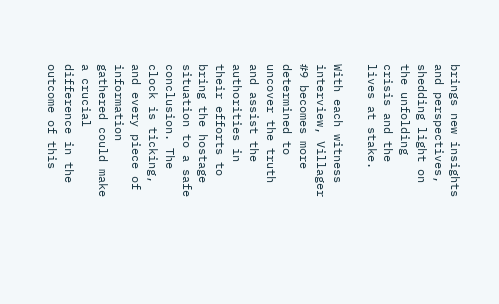brings new insights and perspectives, shedding light on the unfolding crisis and the lives at stake.

With each witness interview, Villager #9 becomes more determined to uncover the truth and assist the authorities in their efforts to bring the hostage situation to a safe conclusion. The clock is ticking, and every piece of information gathered could make a crucial difference in the outcome of this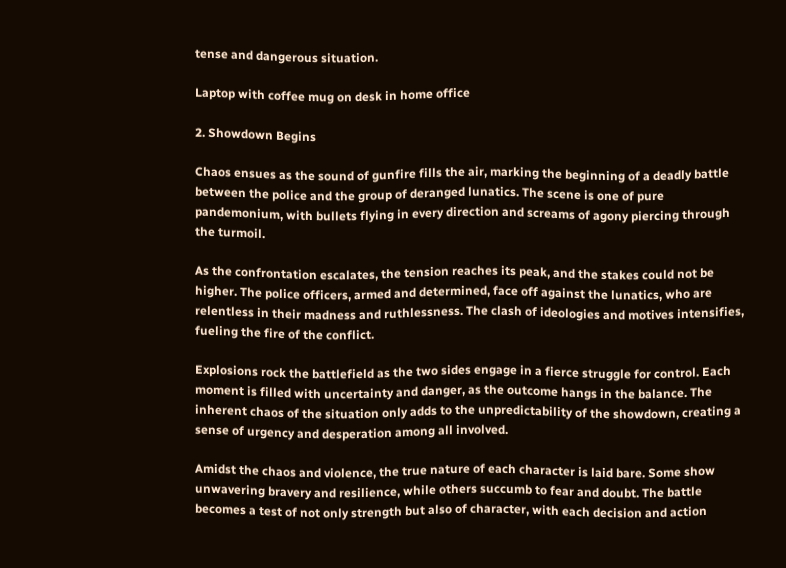tense and dangerous situation.

Laptop with coffee mug on desk in home office

2. Showdown Begins

Chaos ensues as the sound of gunfire fills the air, marking the beginning of a deadly battle between the police and the group of deranged lunatics. The scene is one of pure pandemonium, with bullets flying in every direction and screams of agony piercing through the turmoil.

As the confrontation escalates, the tension reaches its peak, and the stakes could not be higher. The police officers, armed and determined, face off against the lunatics, who are relentless in their madness and ruthlessness. The clash of ideologies and motives intensifies, fueling the fire of the conflict.

Explosions rock the battlefield as the two sides engage in a fierce struggle for control. Each moment is filled with uncertainty and danger, as the outcome hangs in the balance. The inherent chaos of the situation only adds to the unpredictability of the showdown, creating a sense of urgency and desperation among all involved.

Amidst the chaos and violence, the true nature of each character is laid bare. Some show unwavering bravery and resilience, while others succumb to fear and doubt. The battle becomes a test of not only strength but also of character, with each decision and action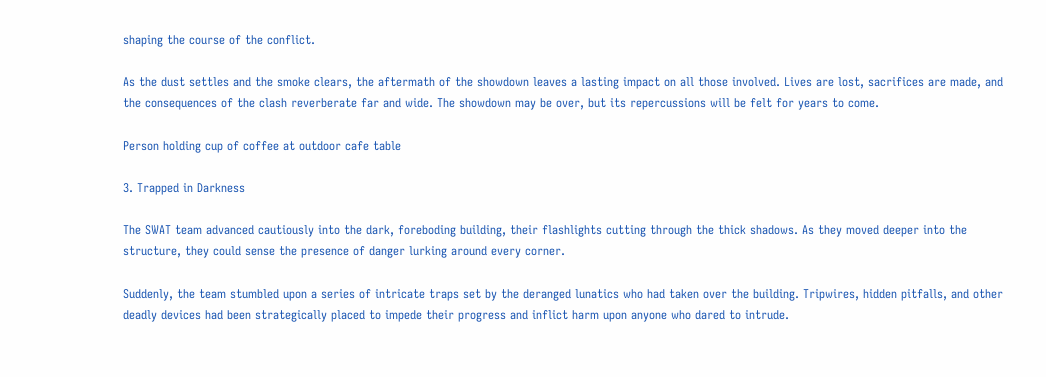shaping the course of the conflict.

As the dust settles and the smoke clears, the aftermath of the showdown leaves a lasting impact on all those involved. Lives are lost, sacrifices are made, and the consequences of the clash reverberate far and wide. The showdown may be over, but its repercussions will be felt for years to come.

Person holding cup of coffee at outdoor cafe table

3. Trapped in Darkness

The SWAT team advanced cautiously into the dark, foreboding building, their flashlights cutting through the thick shadows. As they moved deeper into the structure, they could sense the presence of danger lurking around every corner.

Suddenly, the team stumbled upon a series of intricate traps set by the deranged lunatics who had taken over the building. Tripwires, hidden pitfalls, and other deadly devices had been strategically placed to impede their progress and inflict harm upon anyone who dared to intrude.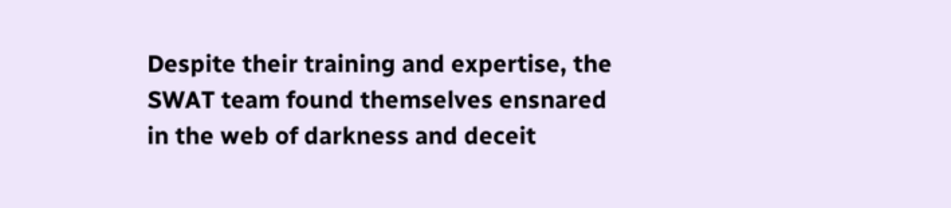Despite their training and expertise, the SWAT team found themselves ensnared in the web of darkness and deceit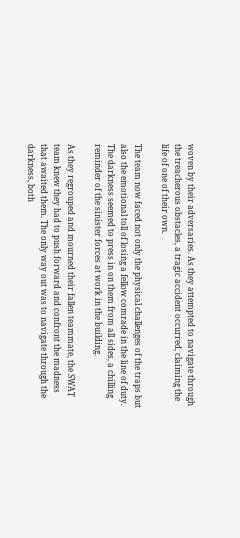woven by their adversaries. As they attempted to navigate through the treacherous obstacles, a tragic accident occurred, claiming the life of one of their own.

The team now faced not only the physical challenges of the traps but also the emotional toll of losing a fellow comrade in the line of duty. The darkness seemed to press in on them from all sides, a chilling reminder of the sinister forces at work in the building.

As they regrouped and mourned their fallen teammate, the SWAT team knew they had to push forward and confront the madness that awaited them. The only way out was to navigate through the darkness, both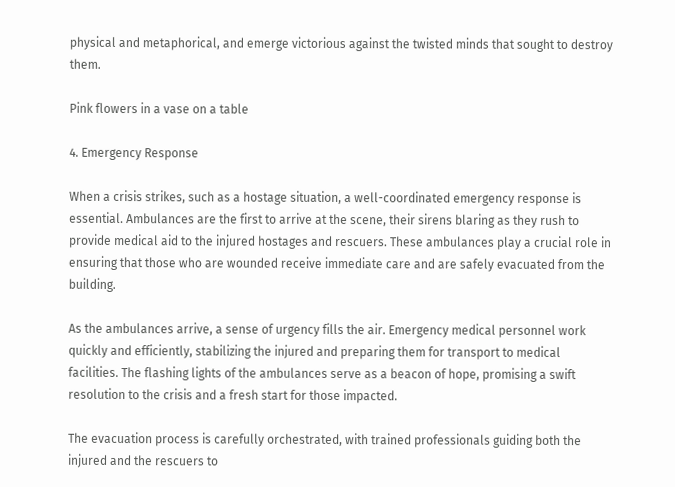physical and metaphorical, and emerge victorious against the twisted minds that sought to destroy them.

Pink flowers in a vase on a table

4. Emergency Response

When a crisis strikes, such as a hostage situation, a well-coordinated emergency response is essential. Ambulances are the first to arrive at the scene, their sirens blaring as they rush to provide medical aid to the injured hostages and rescuers. These ambulances play a crucial role in ensuring that those who are wounded receive immediate care and are safely evacuated from the building.

As the ambulances arrive, a sense of urgency fills the air. Emergency medical personnel work quickly and efficiently, stabilizing the injured and preparing them for transport to medical facilities. The flashing lights of the ambulances serve as a beacon of hope, promising a swift resolution to the crisis and a fresh start for those impacted.

The evacuation process is carefully orchestrated, with trained professionals guiding both the injured and the rescuers to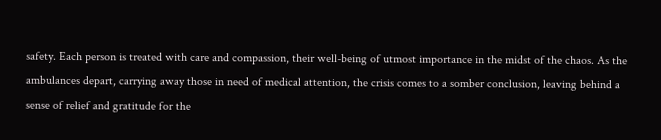safety. Each person is treated with care and compassion, their well-being of utmost importance in the midst of the chaos. As the ambulances depart, carrying away those in need of medical attention, the crisis comes to a somber conclusion, leaving behind a sense of relief and gratitude for the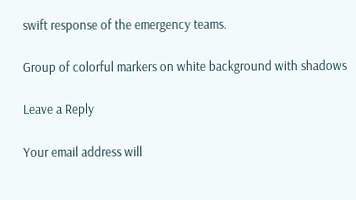swift response of the emergency teams.

Group of colorful markers on white background with shadows

Leave a Reply

Your email address will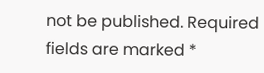not be published. Required fields are marked *